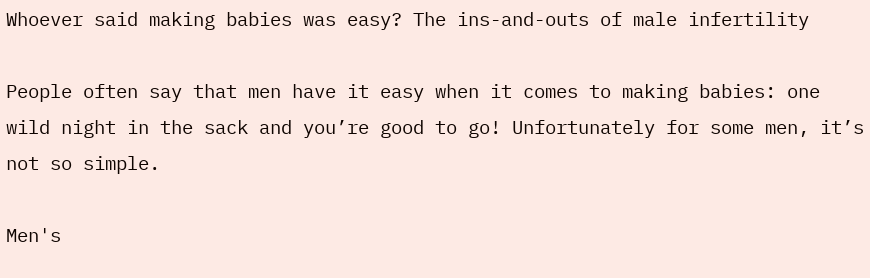Whoever said making babies was easy? The ins-and-outs of male infertility

People often say that men have it easy when it comes to making babies: one wild night in the sack and you’re good to go! Unfortunately for some men, it’s not so simple.

Men's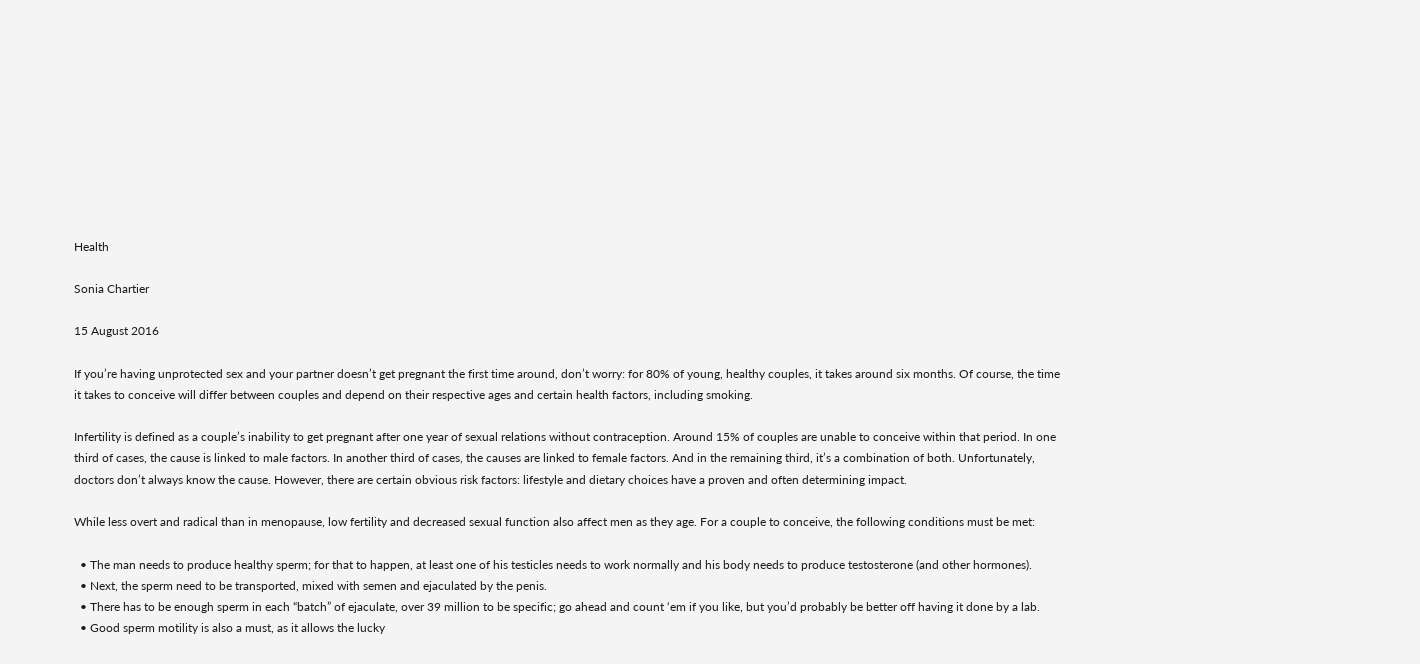Health

Sonia Chartier

15 August 2016

If you’re having unprotected sex and your partner doesn’t get pregnant the first time around, don’t worry: for 80% of young, healthy couples, it takes around six months. Of course, the time it takes to conceive will differ between couples and depend on their respective ages and certain health factors, including smoking.

Infertility is defined as a couple’s inability to get pregnant after one year of sexual relations without contraception. Around 15% of couples are unable to conceive within that period. In one third of cases, the cause is linked to male factors. In another third of cases, the causes are linked to female factors. And in the remaining third, it’s a combination of both. Unfortunately, doctors don’t always know the cause. However, there are certain obvious risk factors: lifestyle and dietary choices have a proven and often determining impact.

While less overt and radical than in menopause, low fertility and decreased sexual function also affect men as they age. For a couple to conceive, the following conditions must be met:

  • The man needs to produce healthy sperm; for that to happen, at least one of his testicles needs to work normally and his body needs to produce testosterone (and other hormones).
  • Next, the sperm need to be transported, mixed with semen and ejaculated by the penis.
  • There has to be enough sperm in each “batch” of ejaculate, over 39 million to be specific; go ahead and count ‘em if you like, but you’d probably be better off having it done by a lab.
  • Good sperm motility is also a must, as it allows the lucky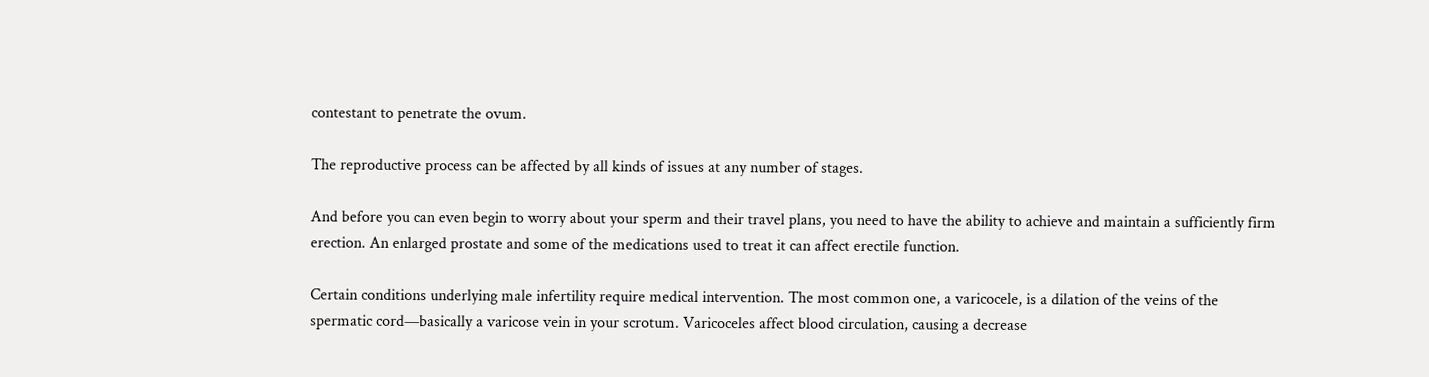contestant to penetrate the ovum.

The reproductive process can be affected by all kinds of issues at any number of stages.

And before you can even begin to worry about your sperm and their travel plans, you need to have the ability to achieve and maintain a sufficiently firm erection. An enlarged prostate and some of the medications used to treat it can affect erectile function.

Certain conditions underlying male infertility require medical intervention. The most common one, a varicocele, is a dilation of the veins of the spermatic cord—basically a varicose vein in your scrotum. Varicoceles affect blood circulation, causing a decrease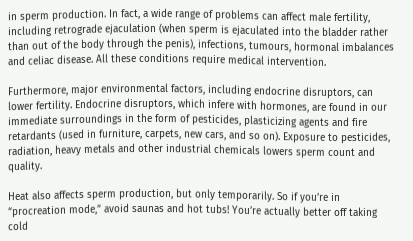in sperm production. In fact, a wide range of problems can affect male fertility, including retrograde ejaculation (when sperm is ejaculated into the bladder rather than out of the body through the penis), infections, tumours, hormonal imbalances and celiac disease. All these conditions require medical intervention.

Furthermore, major environmental factors, including endocrine disruptors, can lower fertility. Endocrine disruptors, which infere with hormones, are found in our immediate surroundings in the form of pesticides, plasticizing agents and fire retardants (used in furniture, carpets, new cars, and so on). Exposure to pesticides, radiation, heavy metals and other industrial chemicals lowers sperm count and quality.

Heat also affects sperm production, but only temporarily. So if you’re in “procreation mode,” avoid saunas and hot tubs! You’re actually better off taking cold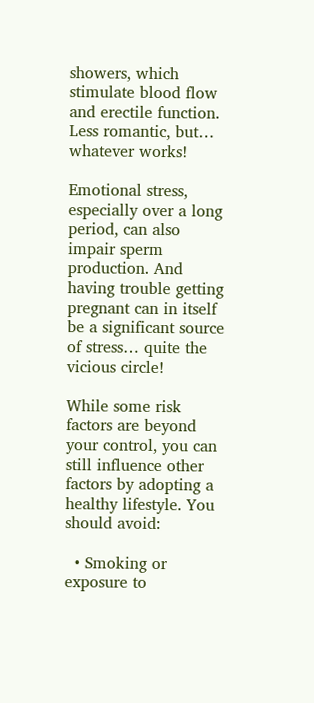showers, which stimulate blood flow and erectile function. Less romantic, but… whatever works!

Emotional stress, especially over a long period, can also impair sperm production. And having trouble getting pregnant can in itself be a significant source of stress… quite the vicious circle!

While some risk factors are beyond your control, you can still influence other factors by adopting a healthy lifestyle. You should avoid:

  • Smoking or exposure to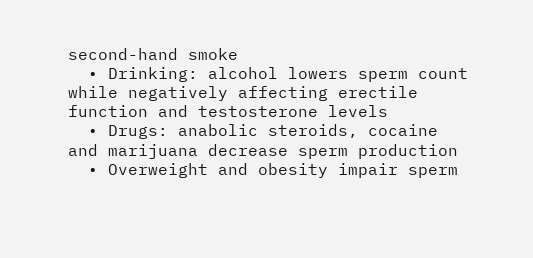second-hand smoke
  • Drinking: alcohol lowers sperm count while negatively affecting erectile function and testosterone levels
  • Drugs: anabolic steroids, cocaine and marijuana decrease sperm production
  • Overweight and obesity impair sperm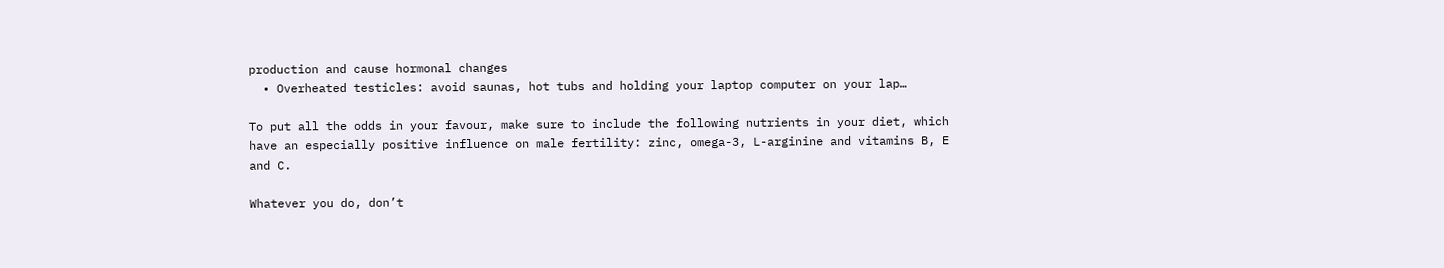production and cause hormonal changes
  • Overheated testicles: avoid saunas, hot tubs and holding your laptop computer on your lap…

To put all the odds in your favour, make sure to include the following nutrients in your diet, which have an especially positive influence on male fertility: zinc, omega-3, L-arginine and vitamins B, E and C.

Whatever you do, don’t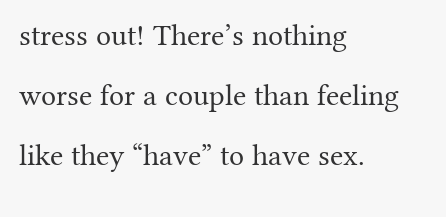stress out! There’s nothing worse for a couple than feeling like they “have” to have sex.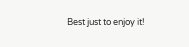Best just to enjoy it!